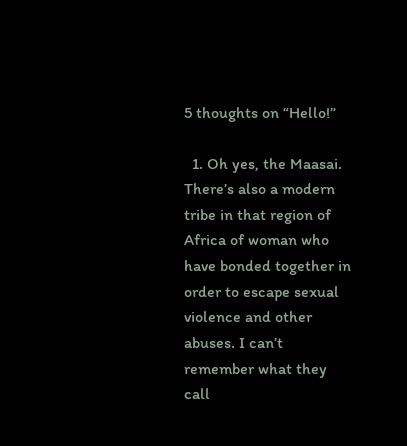5 thoughts on “Hello!”

  1. Oh yes, the Maasai. There’s also a modern tribe in that region of Africa of woman who have bonded together in order to escape sexual violence and other abuses. I can’t remember what they call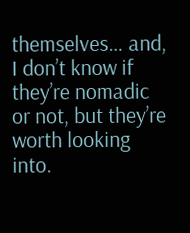themselves… and, I don’t know if they’re nomadic or not, but they’re worth looking into.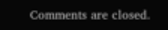Comments are closed.